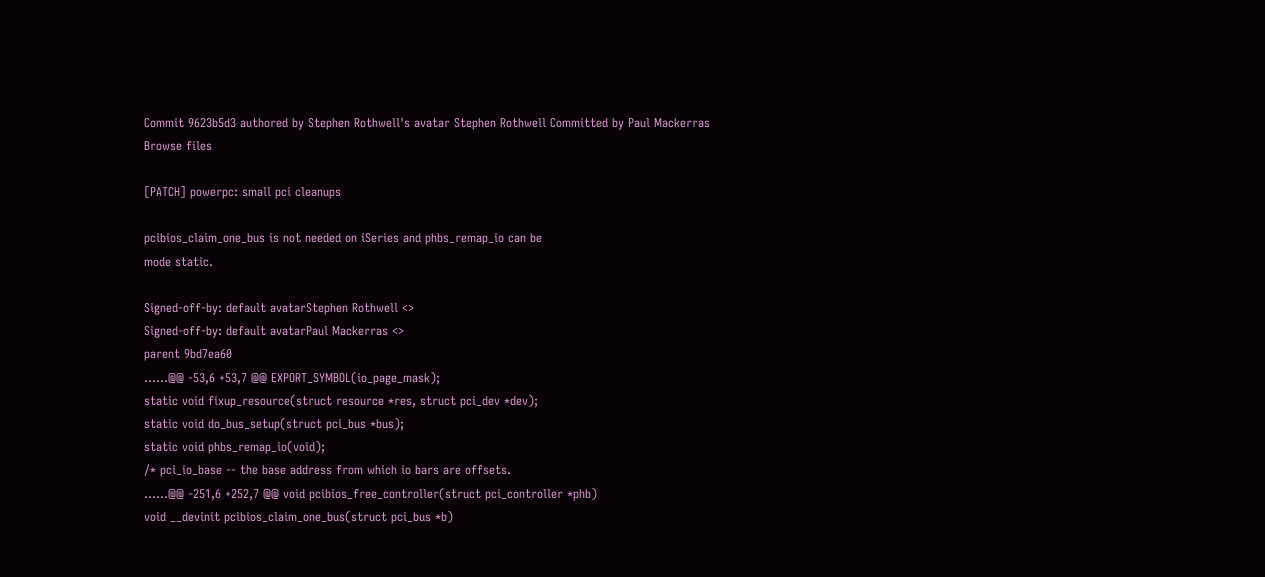Commit 9623b5d3 authored by Stephen Rothwell's avatar Stephen Rothwell Committed by Paul Mackerras
Browse files

[PATCH] powerpc: small pci cleanups

pcibios_claim_one_bus is not needed on iSeries and phbs_remap_io can be
mode static.

Signed-off-by: default avatarStephen Rothwell <>
Signed-off-by: default avatarPaul Mackerras <>
parent 9bd7ea60
......@@ -53,6 +53,7 @@ EXPORT_SYMBOL(io_page_mask);
static void fixup_resource(struct resource *res, struct pci_dev *dev);
static void do_bus_setup(struct pci_bus *bus);
static void phbs_remap_io(void);
/* pci_io_base -- the base address from which io bars are offsets.
......@@ -251,6 +252,7 @@ void pcibios_free_controller(struct pci_controller *phb)
void __devinit pcibios_claim_one_bus(struct pci_bus *b)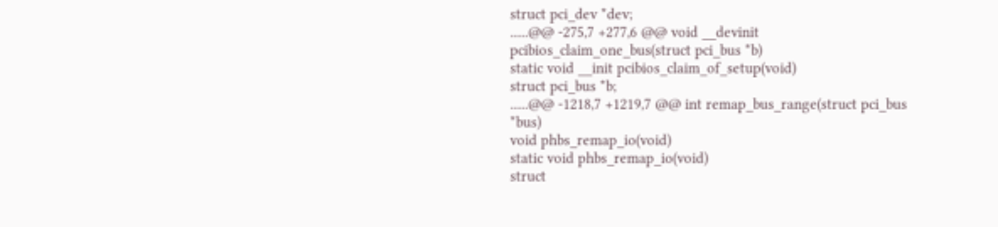struct pci_dev *dev;
......@@ -275,7 +277,6 @@ void __devinit pcibios_claim_one_bus(struct pci_bus *b)
static void __init pcibios_claim_of_setup(void)
struct pci_bus *b;
......@@ -1218,7 +1219,7 @@ int remap_bus_range(struct pci_bus *bus)
void phbs_remap_io(void)
static void phbs_remap_io(void)
struct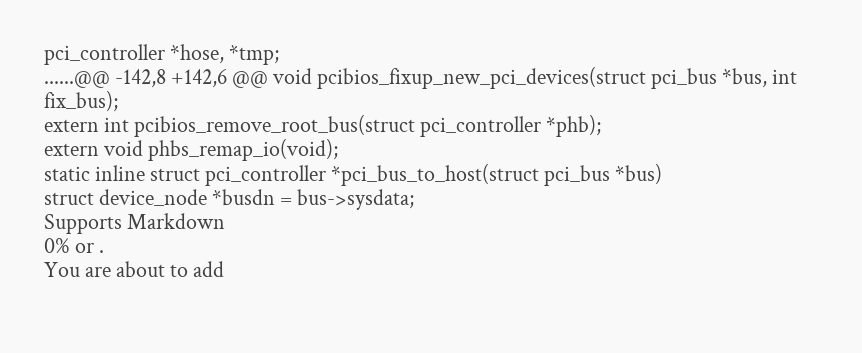pci_controller *hose, *tmp;
......@@ -142,8 +142,6 @@ void pcibios_fixup_new_pci_devices(struct pci_bus *bus, int fix_bus);
extern int pcibios_remove_root_bus(struct pci_controller *phb);
extern void phbs_remap_io(void);
static inline struct pci_controller *pci_bus_to_host(struct pci_bus *bus)
struct device_node *busdn = bus->sysdata;
Supports Markdown
0% or .
You are about to add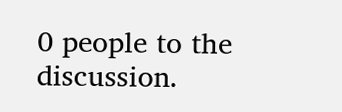0 people to the discussion.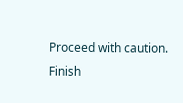Proceed with caution.
Finish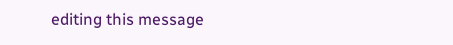editing this message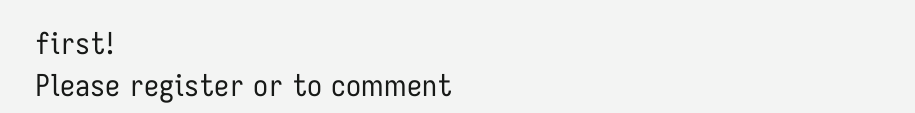first!
Please register or to comment